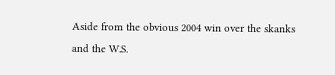Aside from the obvious 2004 win over the skanks and the W.S.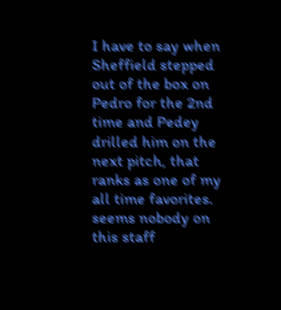I have to say when Sheffield stepped out of the box on Pedro for the 2nd time and Pedey drilled him on the next pitch, that ranks as one of my all time favorites. seems nobody on this staff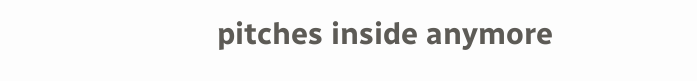pitches inside anymore